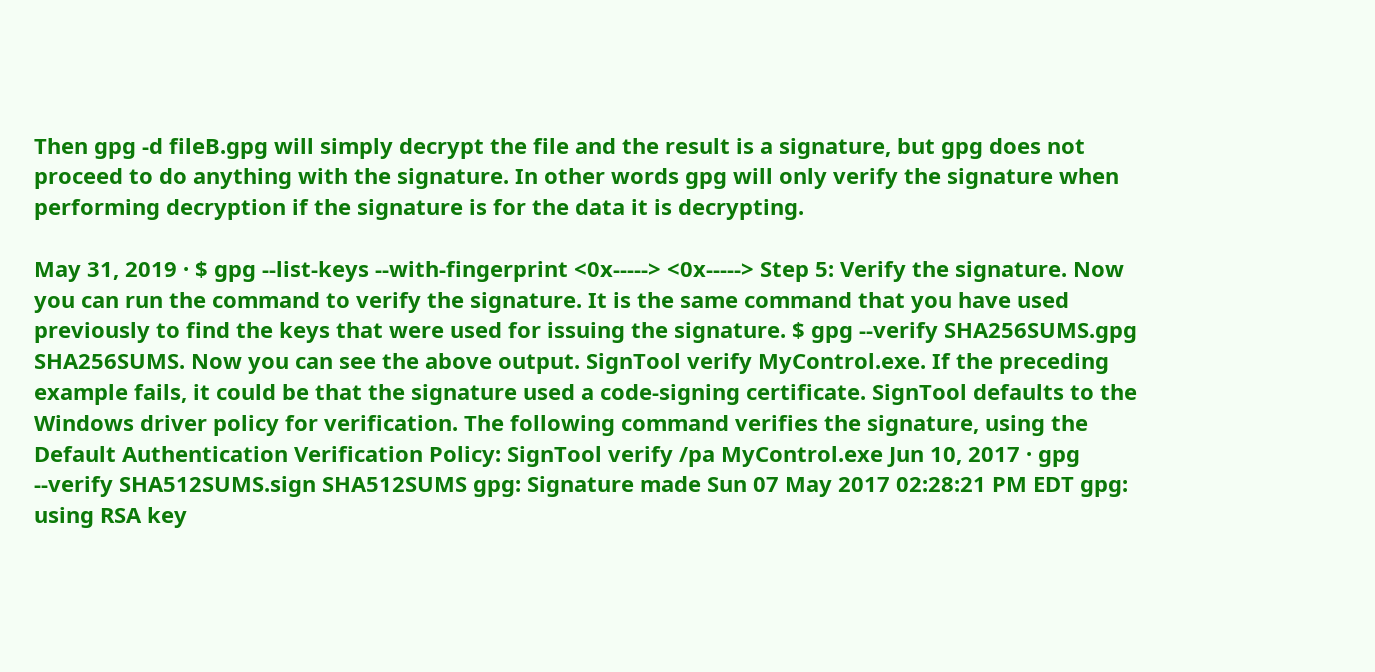Then gpg -d fileB.gpg will simply decrypt the file and the result is a signature, but gpg does not proceed to do anything with the signature. In other words gpg will only verify the signature when performing decryption if the signature is for the data it is decrypting.

May 31, 2019 · $ gpg --list-keys --with-fingerprint <0x-----> <0x-----> Step 5: Verify the signature. Now you can run the command to verify the signature. It is the same command that you have used previously to find the keys that were used for issuing the signature. $ gpg --verify SHA256SUMS.gpg SHA256SUMS. Now you can see the above output. SignTool verify MyControl.exe. If the preceding example fails, it could be that the signature used a code-signing certificate. SignTool defaults to the Windows driver policy for verification. The following command verifies the signature, using the Default Authentication Verification Policy: SignTool verify /pa MyControl.exe Jun 10, 2017 · gpg --verify SHA512SUMS.sign SHA512SUMS gpg: Signature made Sun 07 May 2017 02:28:21 PM EDT gpg: using RSA key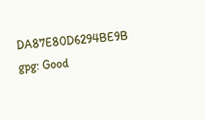DA87E80D6294BE9B gpg: Good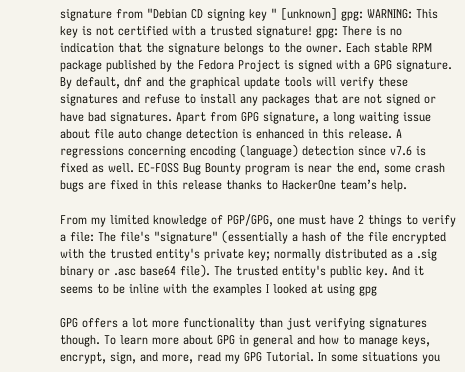signature from "Debian CD signing key " [unknown] gpg: WARNING: This key is not certified with a trusted signature! gpg: There is no indication that the signature belongs to the owner. Each stable RPM package published by the Fedora Project is signed with a GPG signature. By default, dnf and the graphical update tools will verify these signatures and refuse to install any packages that are not signed or have bad signatures. Apart from GPG signature, a long waiting issue about file auto change detection is enhanced in this release. A regressions concerning encoding (language) detection since v7.6 is fixed as well. EC-FOSS Bug Bounty program is near the end, some crash bugs are fixed in this release thanks to HackerOne team’s help.

From my limited knowledge of PGP/GPG, one must have 2 things to verify a file: The file's "signature" (essentially a hash of the file encrypted with the trusted entity's private key; normally distributed as a .sig binary or .asc base64 file). The trusted entity's public key. And it seems to be inline with the examples I looked at using gpg

GPG offers a lot more functionality than just verifying signatures though. To learn more about GPG in general and how to manage keys, encrypt, sign, and more, read my GPG Tutorial. In some situations you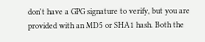don't have a GPG signature to verify, but you are provided with an MD5 or SHA1 hash. Both the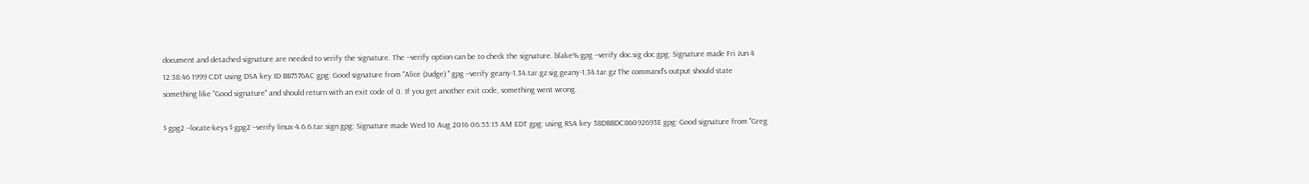document and detached signature are needed to verify the signature. The --verify option can be to check the signature. blake% gpg --verify doc.sig doc gpg: Signature made Fri Jun 4 12:38:46 1999 CDT using DSA key ID BB7576AC gpg: Good signature from "Alice (Judge) " gpg --verify geany-1.34.tar.gz.sig geany-1.34.tar.gz The command's output should state something like "Good signature" and should return with an exit code of 0. If you get another exit code, something went wrong.

$ gpg2 --locate-keys $ gpg2 --verify linux-4.6.6.tar.sign gpg: Signature made Wed 10 Aug 2016 06:55:15 AM EDT gpg: using RSA key 38DBBDC86092693E gpg: Good signature from "Greg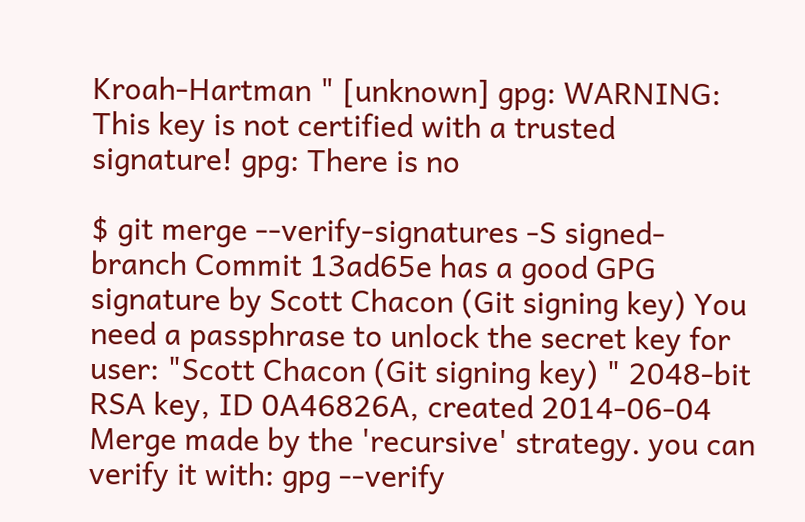Kroah-Hartman " [unknown] gpg: WARNING: This key is not certified with a trusted signature! gpg: There is no

$ git merge --verify-signatures -S signed-branch Commit 13ad65e has a good GPG signature by Scott Chacon (Git signing key) You need a passphrase to unlock the secret key for user: "Scott Chacon (Git signing key) " 2048-bit RSA key, ID 0A46826A, created 2014-06-04 Merge made by the 'recursive' strategy. you can verify it with: gpg --verify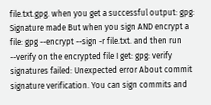file.txt.gpg. when you get a successful output: gpg: Signature made But when you sign AND encrypt a file: gpg --encrypt --sign -r file.txt. and then run --verify on the encrypted file I get: gpg: verify signatures failed: Unexpected error About commit signature verification. You can sign commits and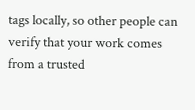tags locally, so other people can verify that your work comes from a trusted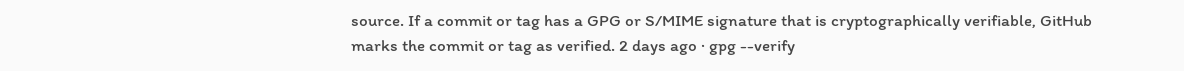source. If a commit or tag has a GPG or S/MIME signature that is cryptographically verifiable, GitHub marks the commit or tag as verified. 2 days ago · gpg --verify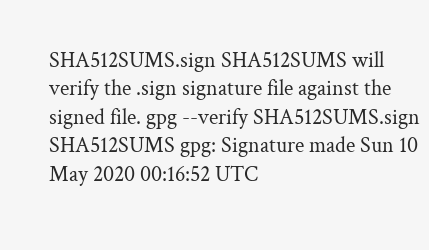SHA512SUMS.sign SHA512SUMS will verify the .sign signature file against the signed file. gpg --verify SHA512SUMS.sign SHA512SUMS gpg: Signature made Sun 10 May 2020 00:16:52 UTC